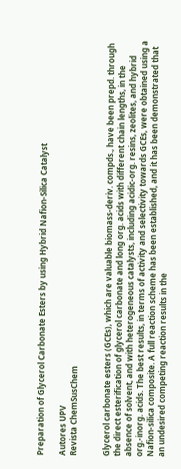Preparation of Glycerol Carbonate Esters by using Hybrid Nafion-Silica Catalyst

Autores UPV
Revista ChemSusChem


Glycerol carbonate esters (GCEs), which are valuable biomass-deriv. compds., have been prepd. through the direct esterification of glycerol carbonate and long org. acids with different chain lengths, in the absence of solvent, and with heterogeneous catalysts, including acidic-org. resins, zeolites, and hybrid org.-inorg. acids. The best results, in terms of activity and selectivity towards GCEs, were obtained using a Nafion-silica composite. A full reaction scheme has been established, and it has been demonstrated that an undesired competing reaction results in the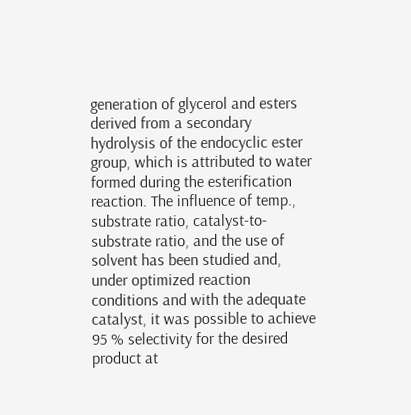generation of glycerol and esters derived from a secondary hydrolysis of the endocyclic ester group, which is attributed to water formed during the esterification reaction. The influence of temp., substrate ratio, catalyst-to-substrate ratio, and the use of solvent has been studied and, under optimized reaction conditions and with the adequate catalyst, it was possible to achieve 95 % selectivity for the desired product at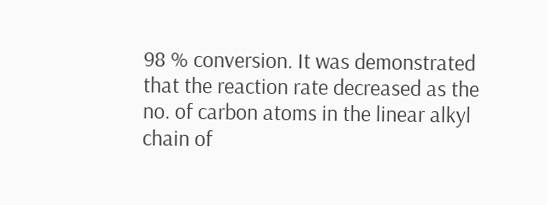98 % conversion. It was demonstrated that the reaction rate decreased as the no. of carbon atoms in the linear alkyl chain of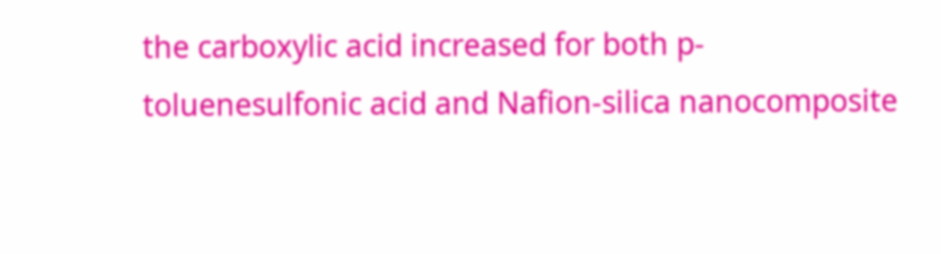the carboxylic acid increased for both p-toluenesulfonic acid and Nafion-silica nanocomposite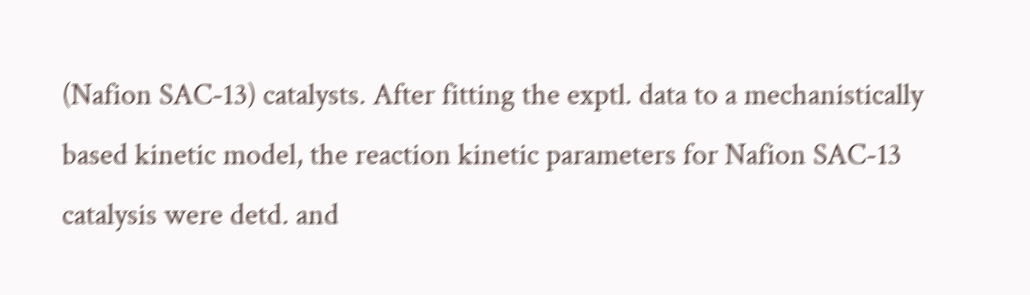(Nafion SAC-13) catalysts. After fitting the exptl. data to a mechanistically based kinetic model, the reaction kinetic parameters for Nafion SAC-13 catalysis were detd. and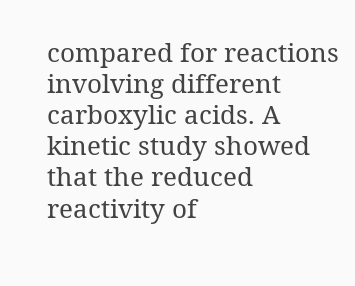compared for reactions involving different carboxylic acids. A kinetic study showed that the reduced reactivity of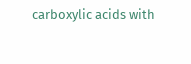carboxylic acids with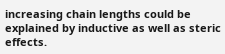increasing chain lengths could be explained by inductive as well as steric effects.